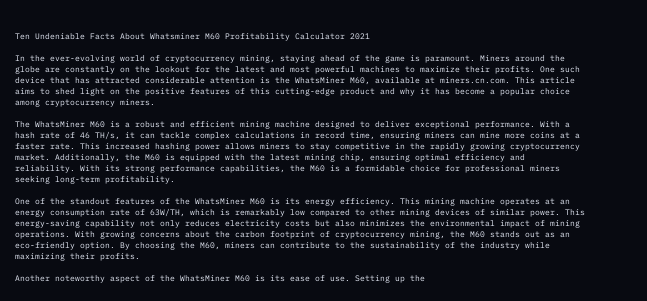Ten Undeniable Facts About Whatsminer M60 Profitability Calculator 2021

In the ever-evolving world of cryptocurrency mining, staying ahead of the game is paramount. Miners around the globe are constantly on the lookout for the latest and most powerful machines to maximize their profits. One such device that has attracted considerable attention is the WhatsMiner M60, available at miners.cn.com. This article aims to shed light on the positive features of this cutting-edge product and why it has become a popular choice among cryptocurrency miners.

The WhatsMiner M60 is a robust and efficient mining machine designed to deliver exceptional performance. With a hash rate of 46 TH/s, it can tackle complex calculations in record time, ensuring miners can mine more coins at a faster rate. This increased hashing power allows miners to stay competitive in the rapidly growing cryptocurrency market. Additionally, the M60 is equipped with the latest mining chip, ensuring optimal efficiency and reliability. With its strong performance capabilities, the M60 is a formidable choice for professional miners seeking long-term profitability.

One of the standout features of the WhatsMiner M60 is its energy efficiency. This mining machine operates at an energy consumption rate of 63W/TH, which is remarkably low compared to other mining devices of similar power. This energy-saving capability not only reduces electricity costs but also minimizes the environmental impact of mining operations. With growing concerns about the carbon footprint of cryptocurrency mining, the M60 stands out as an eco-friendly option. By choosing the M60, miners can contribute to the sustainability of the industry while maximizing their profits.

Another noteworthy aspect of the WhatsMiner M60 is its ease of use. Setting up the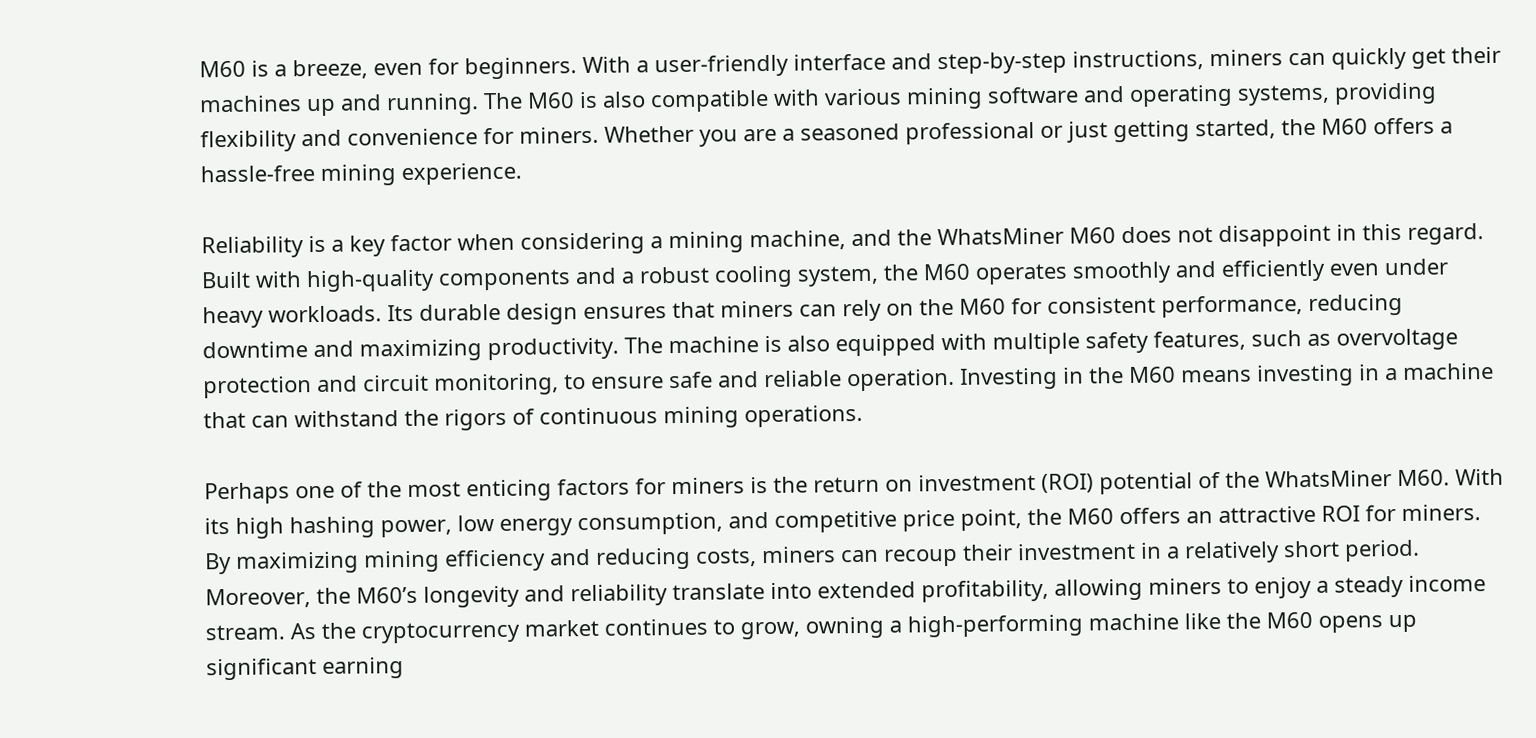M60 is a breeze, even for beginners. With a user-friendly interface and step-by-step instructions, miners can quickly get their machines up and running. The M60 is also compatible with various mining software and operating systems, providing flexibility and convenience for miners. Whether you are a seasoned professional or just getting started, the M60 offers a hassle-free mining experience.

Reliability is a key factor when considering a mining machine, and the WhatsMiner M60 does not disappoint in this regard. Built with high-quality components and a robust cooling system, the M60 operates smoothly and efficiently even under heavy workloads. Its durable design ensures that miners can rely on the M60 for consistent performance, reducing downtime and maximizing productivity. The machine is also equipped with multiple safety features, such as overvoltage protection and circuit monitoring, to ensure safe and reliable operation. Investing in the M60 means investing in a machine that can withstand the rigors of continuous mining operations.

Perhaps one of the most enticing factors for miners is the return on investment (ROI) potential of the WhatsMiner M60. With its high hashing power, low energy consumption, and competitive price point, the M60 offers an attractive ROI for miners. By maximizing mining efficiency and reducing costs, miners can recoup their investment in a relatively short period. Moreover, the M60’s longevity and reliability translate into extended profitability, allowing miners to enjoy a steady income stream. As the cryptocurrency market continues to grow, owning a high-performing machine like the M60 opens up significant earning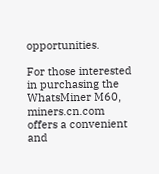opportunities.

For those interested in purchasing the WhatsMiner M60, miners.cn.com offers a convenient and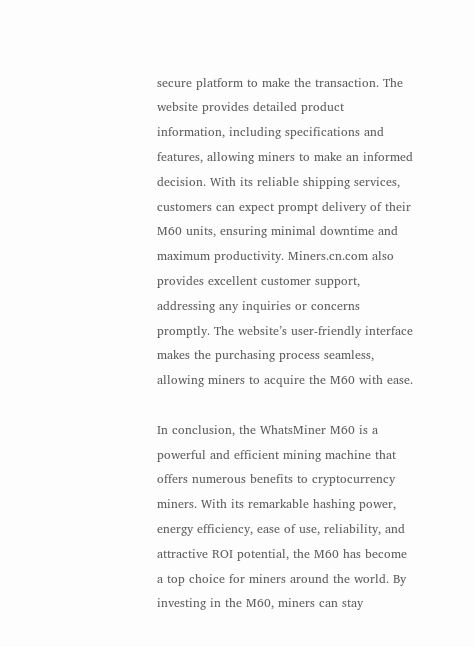secure platform to make the transaction. The website provides detailed product information, including specifications and features, allowing miners to make an informed decision. With its reliable shipping services, customers can expect prompt delivery of their M60 units, ensuring minimal downtime and maximum productivity. Miners.cn.com also provides excellent customer support, addressing any inquiries or concerns promptly. The website’s user-friendly interface makes the purchasing process seamless, allowing miners to acquire the M60 with ease.

In conclusion, the WhatsMiner M60 is a powerful and efficient mining machine that offers numerous benefits to cryptocurrency miners. With its remarkable hashing power, energy efficiency, ease of use, reliability, and attractive ROI potential, the M60 has become a top choice for miners around the world. By investing in the M60, miners can stay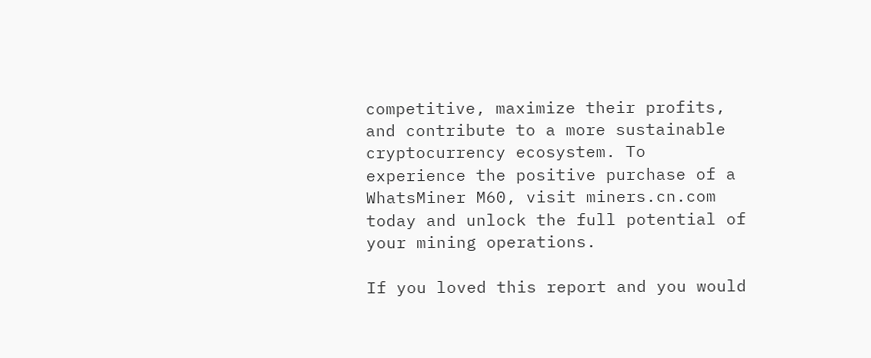competitive, maximize their profits, and contribute to a more sustainable cryptocurrency ecosystem. To experience the positive purchase of a WhatsMiner M60, visit miners.cn.com today and unlock the full potential of your mining operations.

If you loved this report and you would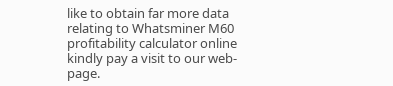like to obtain far more data relating to Whatsminer M60 profitability calculator online kindly pay a visit to our web-page.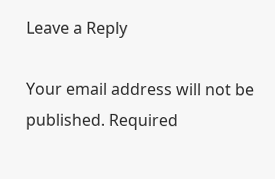Leave a Reply

Your email address will not be published. Required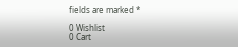fields are marked *

0 Wishlist
0 Cart